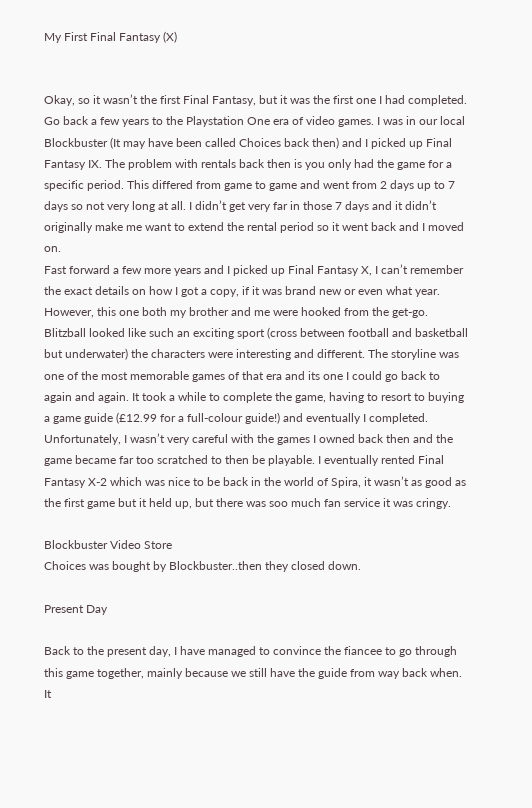My First Final Fantasy (X)


Okay, so it wasn’t the first Final Fantasy, but it was the first one I had completed. Go back a few years to the Playstation One era of video games. I was in our local Blockbuster (It may have been called Choices back then) and I picked up Final Fantasy IX. The problem with rentals back then is you only had the game for a specific period. This differed from game to game and went from 2 days up to 7 days so not very long at all. I didn’t get very far in those 7 days and it didn’t originally make me want to extend the rental period so it went back and I moved on.
Fast forward a few more years and I picked up Final Fantasy X, I can’t remember the exact details on how I got a copy, if it was brand new or even what year. However, this one both my brother and me were hooked from the get-go. Blitzball looked like such an exciting sport (cross between football and basketball but underwater) the characters were interesting and different. The storyline was one of the most memorable games of that era and its one I could go back to again and again. It took a while to complete the game, having to resort to buying a game guide (£12.99 for a full-colour guide!) and eventually I completed. Unfortunately, I wasn’t very careful with the games I owned back then and the game became far too scratched to then be playable. I eventually rented Final Fantasy X-2 which was nice to be back in the world of Spira, it wasn’t as good as the first game but it held up, but there was soo much fan service it was cringy.

Blockbuster Video Store
Choices was bought by Blockbuster..then they closed down.

Present Day

Back to the present day, I have managed to convince the fiancee to go through this game together, mainly because we still have the guide from way back when. It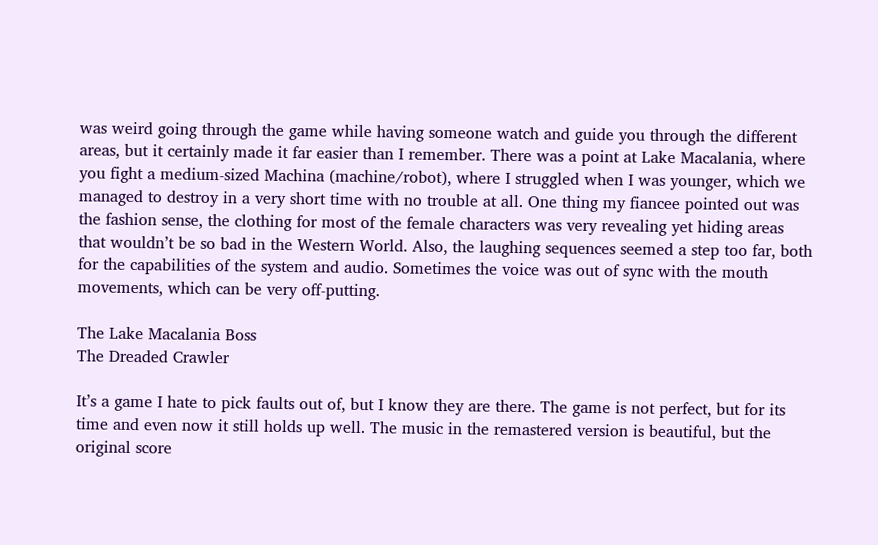was weird going through the game while having someone watch and guide you through the different areas, but it certainly made it far easier than I remember. There was a point at Lake Macalania, where you fight a medium-sized Machina (machine/robot), where I struggled when I was younger, which we managed to destroy in a very short time with no trouble at all. One thing my fiancee pointed out was the fashion sense, the clothing for most of the female characters was very revealing yet hiding areas that wouldn’t be so bad in the Western World. Also, the laughing sequences seemed a step too far, both for the capabilities of the system and audio. Sometimes the voice was out of sync with the mouth movements, which can be very off-putting.

The Lake Macalania Boss
The Dreaded Crawler

It’s a game I hate to pick faults out of, but I know they are there. The game is not perfect, but for its time and even now it still holds up well. The music in the remastered version is beautiful, but the original score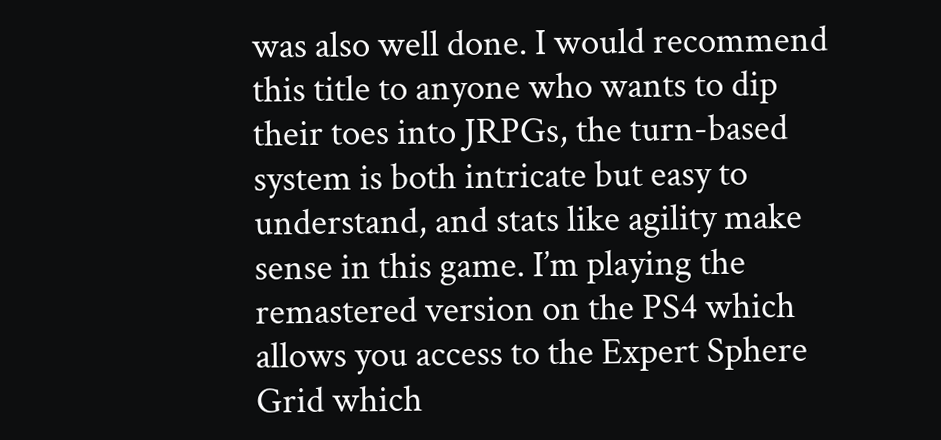was also well done. I would recommend this title to anyone who wants to dip their toes into JRPGs, the turn-based system is both intricate but easy to understand, and stats like agility make sense in this game. I’m playing the remastered version on the PS4 which allows you access to the Expert Sphere Grid which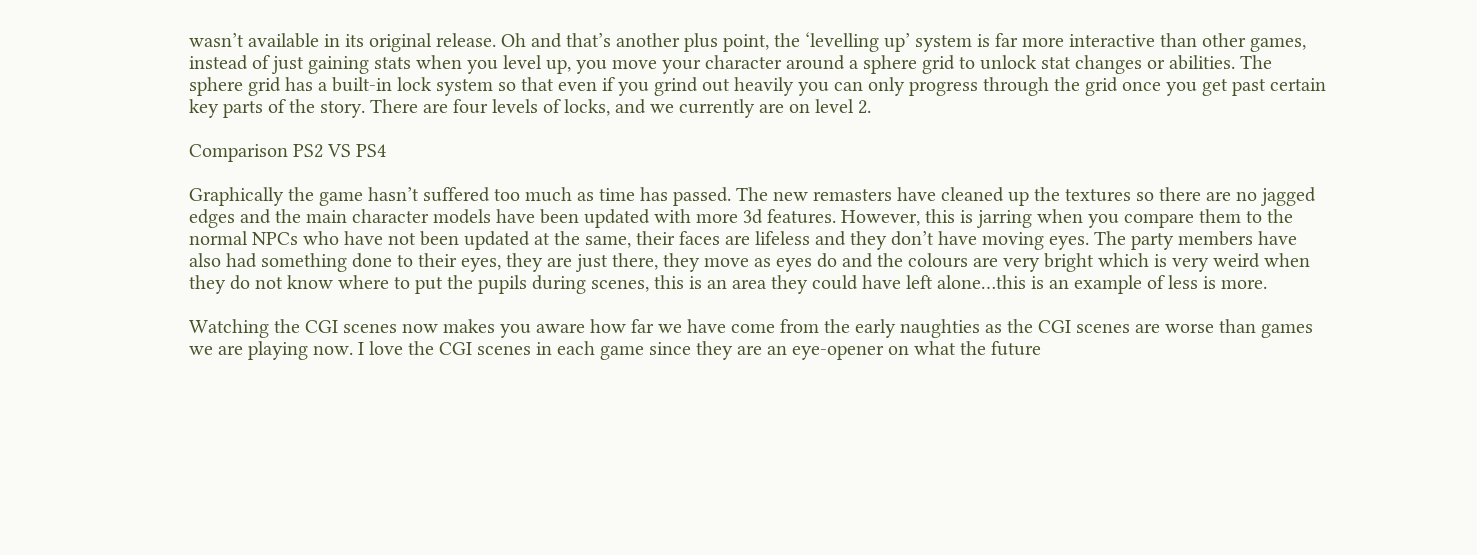wasn’t available in its original release. Oh and that’s another plus point, the ‘levelling up’ system is far more interactive than other games, instead of just gaining stats when you level up, you move your character around a sphere grid to unlock stat changes or abilities. The sphere grid has a built-in lock system so that even if you grind out heavily you can only progress through the grid once you get past certain key parts of the story. There are four levels of locks, and we currently are on level 2.

Comparison PS2 VS PS4

Graphically the game hasn’t suffered too much as time has passed. The new remasters have cleaned up the textures so there are no jagged edges and the main character models have been updated with more 3d features. However, this is jarring when you compare them to the normal NPCs who have not been updated at the same, their faces are lifeless and they don’t have moving eyes. The party members have also had something done to their eyes, they are just there, they move as eyes do and the colours are very bright which is very weird when they do not know where to put the pupils during scenes, this is an area they could have left alone…this is an example of less is more.

Watching the CGI scenes now makes you aware how far we have come from the early naughties as the CGI scenes are worse than games we are playing now. I love the CGI scenes in each game since they are an eye-opener on what the future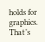holds for graphics.
That’s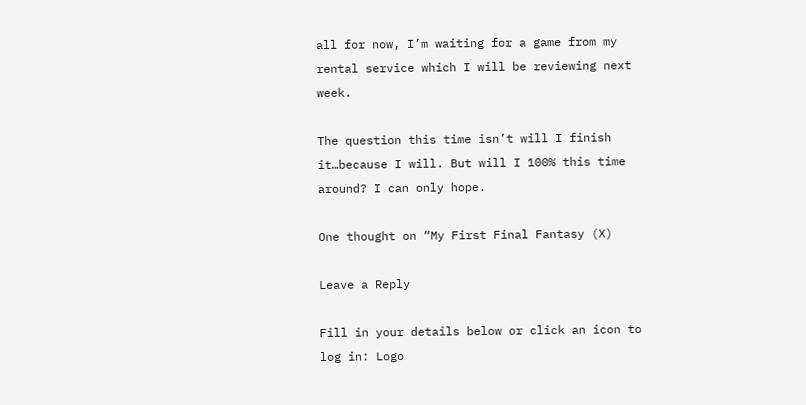all for now, I’m waiting for a game from my rental service which I will be reviewing next week.

The question this time isn’t will I finish it…because I will. But will I 100% this time around? I can only hope.

One thought on “My First Final Fantasy (X)

Leave a Reply

Fill in your details below or click an icon to log in: Logo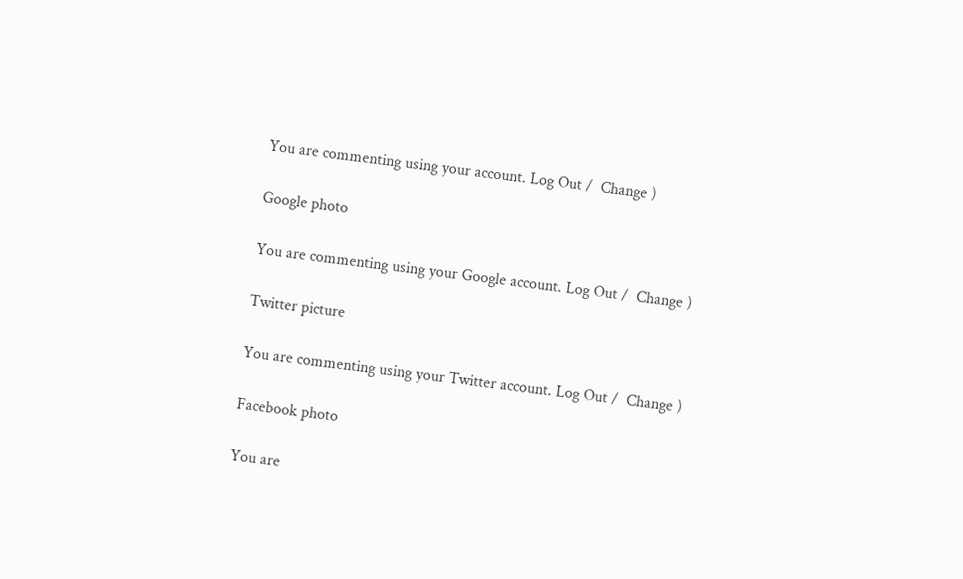You are commenting using your account. Log Out /  Change )

Google photo

You are commenting using your Google account. Log Out /  Change )

Twitter picture

You are commenting using your Twitter account. Log Out /  Change )

Facebook photo

You are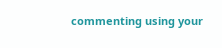commenting using your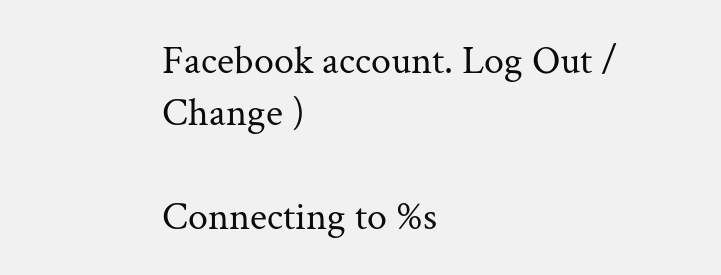Facebook account. Log Out /  Change )

Connecting to %s